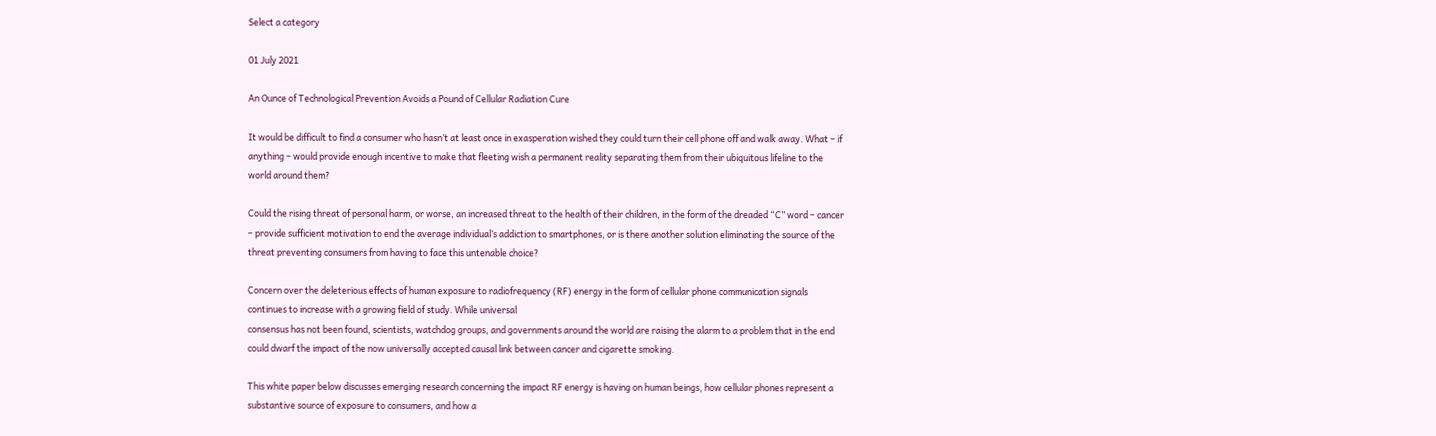Select a category

01 July 2021

An Ounce of Technological Prevention Avoids a Pound of Cellular Radiation Cure

It would be difficult to find a consumer who hasn’t at least once in exasperation wished they could turn their cell phone off and walk away. What – if anything – would provide enough incentive to make that fleeting wish a permanent reality separating them from their ubiquitous lifeline to the world around them?

Could the rising threat of personal harm, or worse, an increased threat to the health of their children, in the form of the dreaded “C” word – cancer – provide sufficient motivation to end the average individual’s addiction to smartphones, or is there another solution eliminating the source of the threat preventing consumers from having to face this untenable choice?

Concern over the deleterious effects of human exposure to radiofrequency (RF) energy in the form of cellular phone communication signals continues to increase with a growing field of study. While universal
consensus has not been found, scientists, watchdog groups, and governments around the world are raising the alarm to a problem that in the end could dwarf the impact of the now universally accepted causal link between cancer and cigarette smoking.

This white paper below discusses emerging research concerning the impact RF energy is having on human beings, how cellular phones represent a substantive source of exposure to consumers, and how a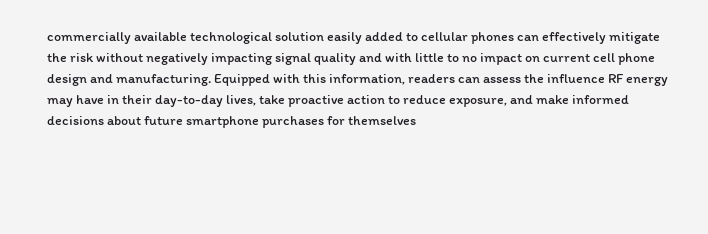commercially available technological solution easily added to cellular phones can effectively mitigate the risk without negatively impacting signal quality and with little to no impact on current cell phone design and manufacturing. Equipped with this information, readers can assess the influence RF energy may have in their day-to-day lives, take proactive action to reduce exposure, and make informed decisions about future smartphone purchases for themselves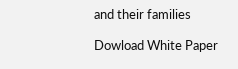and their families

Dowload White Paper